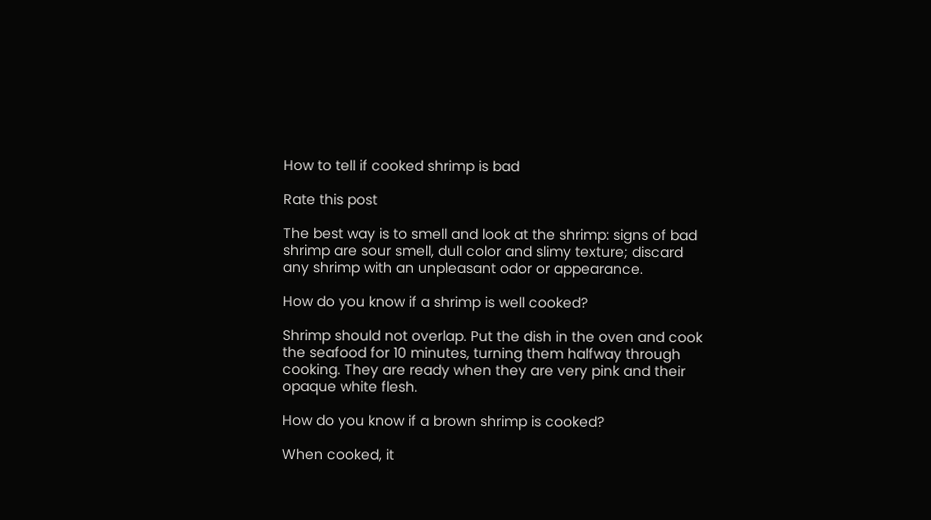How to tell if cooked shrimp is bad

Rate this post

The best way is to smell and look at the shrimp: signs of bad shrimp are sour smell, dull color and slimy texture; discard any shrimp with an unpleasant odor or appearance.

How do you know if a shrimp is well cooked?

Shrimp should not overlap. Put the dish in the oven and cook the seafood for 10 minutes, turning them halfway through cooking. They are ready when they are very pink and their opaque white flesh.

How do you know if a brown shrimp is cooked?

When cooked, it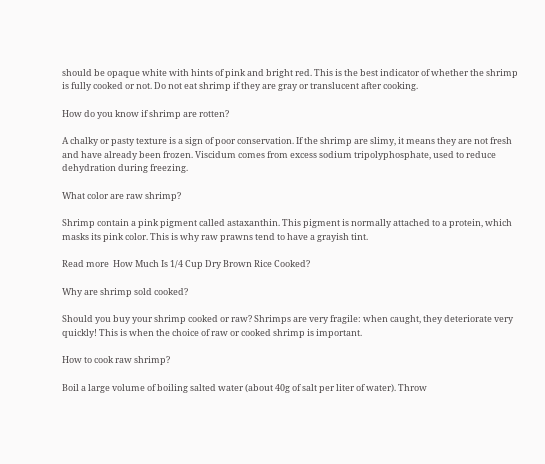should be opaque white with hints of pink and bright red. This is the best indicator of whether the shrimp is fully cooked or not. Do not eat shrimp if they are gray or translucent after cooking.

How do you know if shrimp are rotten?

A chalky or pasty texture is a sign of poor conservation. If the shrimp are slimy, it means they are not fresh and have already been frozen. Viscidum comes from excess sodium tripolyphosphate, used to reduce dehydration during freezing.

What color are raw shrimp?

Shrimp contain a pink pigment called astaxanthin. This pigment is normally attached to a protein, which masks its pink color. This is why raw prawns tend to have a grayish tint.

Read more  How Much Is 1/4 Cup Dry Brown Rice Cooked?

Why are shrimp sold cooked?

Should you buy your shrimp cooked or raw? Shrimps are very fragile: when caught, they deteriorate very quickly! This is when the choice of raw or cooked shrimp is important.

How to cook raw shrimp?

Boil a large volume of boiling salted water (about 40g of salt per liter of water). Throw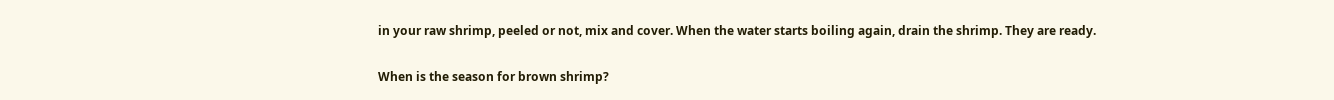in your raw shrimp, peeled or not, mix and cover. When the water starts boiling again, drain the shrimp. They are ready.

When is the season for brown shrimp?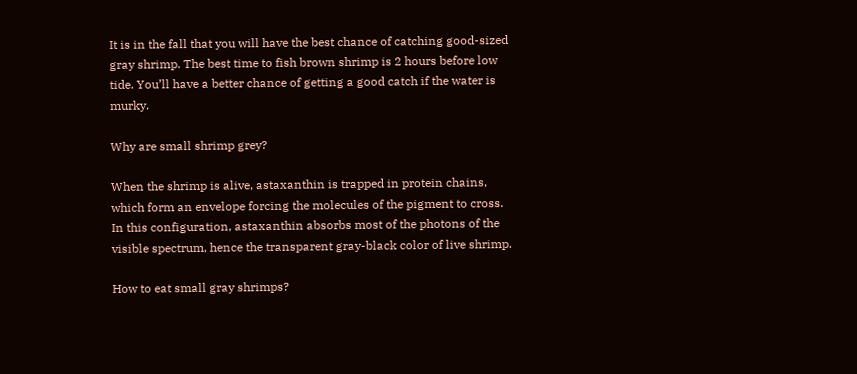It is in the fall that you will have the best chance of catching good-sized gray shrimp. The best time to fish brown shrimp is 2 hours before low tide. You’ll have a better chance of getting a good catch if the water is murky.

Why are small shrimp grey?

When the shrimp is alive, astaxanthin is trapped in protein chains, which form an envelope forcing the molecules of the pigment to cross. In this configuration, astaxanthin absorbs most of the photons of the visible spectrum, hence the transparent gray-black color of live shrimp.

How to eat small gray shrimps?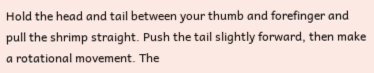Hold the head and tail between your thumb and forefinger and pull the shrimp straight. Push the tail slightly forward, then make a rotational movement. The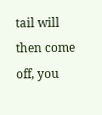tail will then come off, you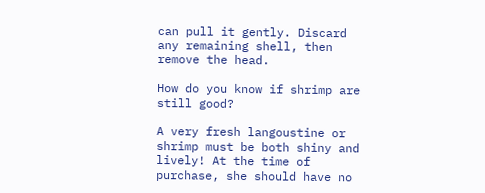can pull it gently. Discard any remaining shell, then remove the head.

How do you know if shrimp are still good?

A very fresh langoustine or shrimp must be both shiny and lively! At the time of purchase, she should have no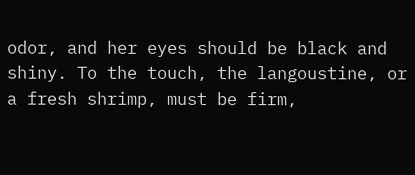odor, and her eyes should be black and shiny. To the touch, the langoustine, or a fresh shrimp, must be firm,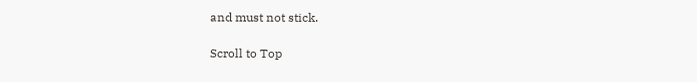and must not stick.

Scroll to Top